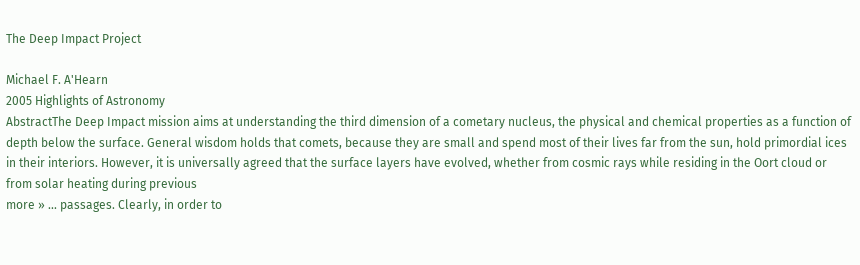The Deep Impact Project

Michael F. A'Hearn
2005 Highlights of Astronomy
AbstractThe Deep Impact mission aims at understanding the third dimension of a cometary nucleus, the physical and chemical properties as a function of depth below the surface. General wisdom holds that comets, because they are small and spend most of their lives far from the sun, hold primordial ices in their interiors. However, it is universally agreed that the surface layers have evolved, whether from cosmic rays while residing in the Oort cloud or from solar heating during previous
more » ... passages. Clearly, in order to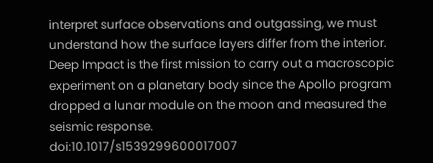interpret surface observations and outgassing, we must understand how the surface layers differ from the interior. Deep Impact is the first mission to carry out a macroscopic experiment on a planetary body since the Apollo program dropped a lunar module on the moon and measured the seismic response.
doi:10.1017/s1539299600017007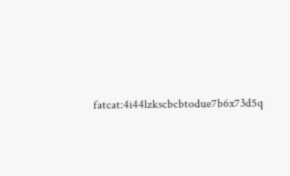fatcat:4i44lzkscbcbtodue7b6x73d5q